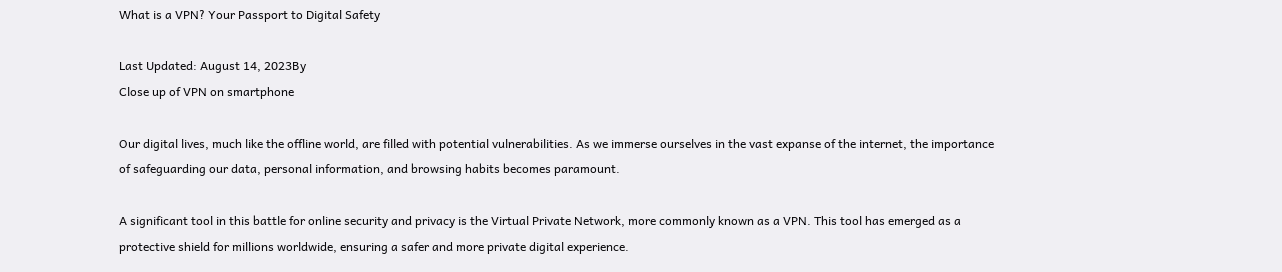What is a VPN? Your Passport to Digital Safety

Last Updated: August 14, 2023By
Close up of VPN on smartphone

Our digital lives, much like the offline world, are filled with potential vulnerabilities. As we immerse ourselves in the vast expanse of the internet, the importance of safeguarding our data, personal information, and browsing habits becomes paramount.

A significant tool in this battle for online security and privacy is the Virtual Private Network, more commonly known as a VPN. This tool has emerged as a protective shield for millions worldwide, ensuring a safer and more private digital experience.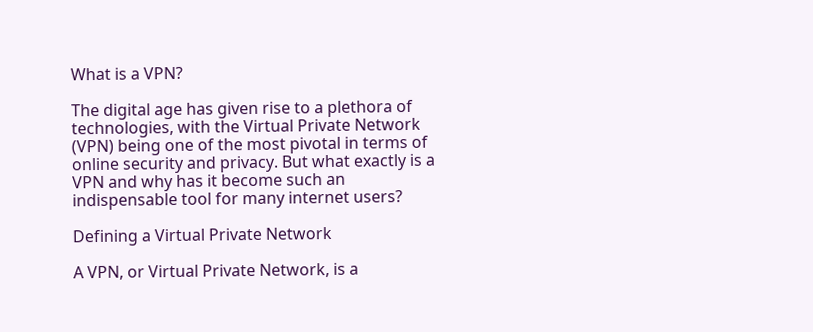What is a VPN?

The digital age has given rise to a plethora of technologies, with the Virtual Private Network (VPN) being one of the most pivotal in terms of online security and privacy. But what exactly is a VPN and why has it become such an indispensable tool for many internet users?

Defining a Virtual Private Network

A VPN, or Virtual Private Network, is a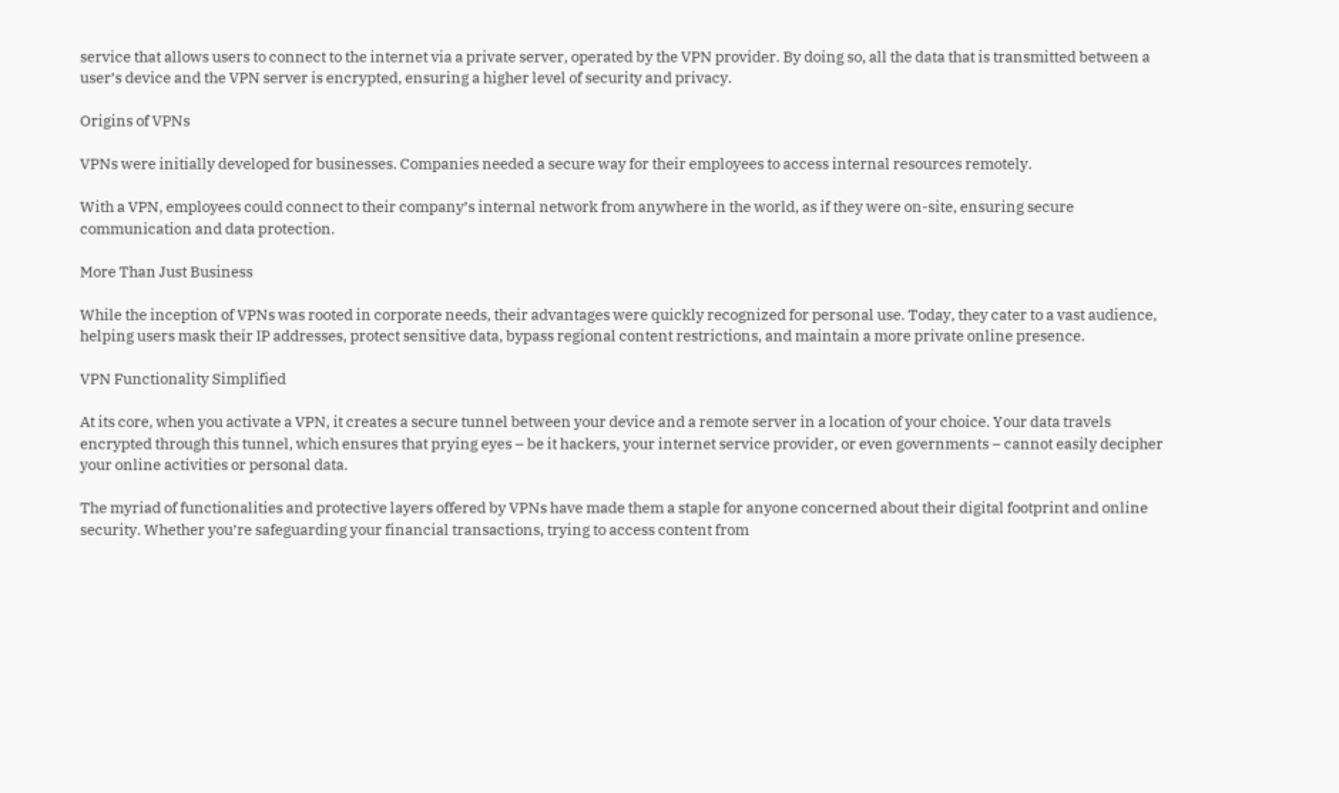service that allows users to connect to the internet via a private server, operated by the VPN provider. By doing so, all the data that is transmitted between a user’s device and the VPN server is encrypted, ensuring a higher level of security and privacy.

Origins of VPNs

VPNs were initially developed for businesses. Companies needed a secure way for their employees to access internal resources remotely.

With a VPN, employees could connect to their company’s internal network from anywhere in the world, as if they were on-site, ensuring secure communication and data protection.

More Than Just Business

While the inception of VPNs was rooted in corporate needs, their advantages were quickly recognized for personal use. Today, they cater to a vast audience, helping users mask their IP addresses, protect sensitive data, bypass regional content restrictions, and maintain a more private online presence.

VPN Functionality Simplified

At its core, when you activate a VPN, it creates a secure tunnel between your device and a remote server in a location of your choice. Your data travels encrypted through this tunnel, which ensures that prying eyes – be it hackers, your internet service provider, or even governments – cannot easily decipher your online activities or personal data.

The myriad of functionalities and protective layers offered by VPNs have made them a staple for anyone concerned about their digital footprint and online security. Whether you’re safeguarding your financial transactions, trying to access content from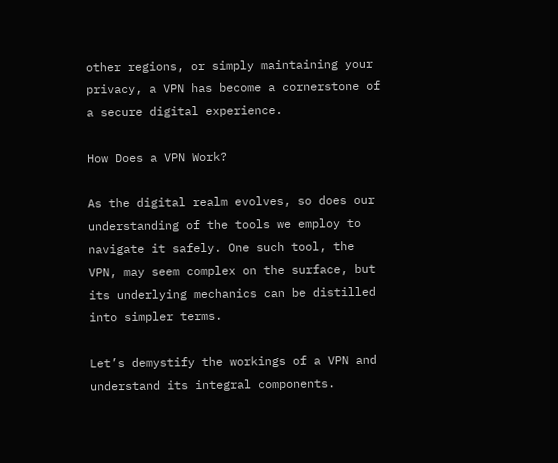other regions, or simply maintaining your privacy, a VPN has become a cornerstone of a secure digital experience.

How Does a VPN Work?

As the digital realm evolves, so does our understanding of the tools we employ to navigate it safely. One such tool, the VPN, may seem complex on the surface, but its underlying mechanics can be distilled into simpler terms.

Let’s demystify the workings of a VPN and understand its integral components.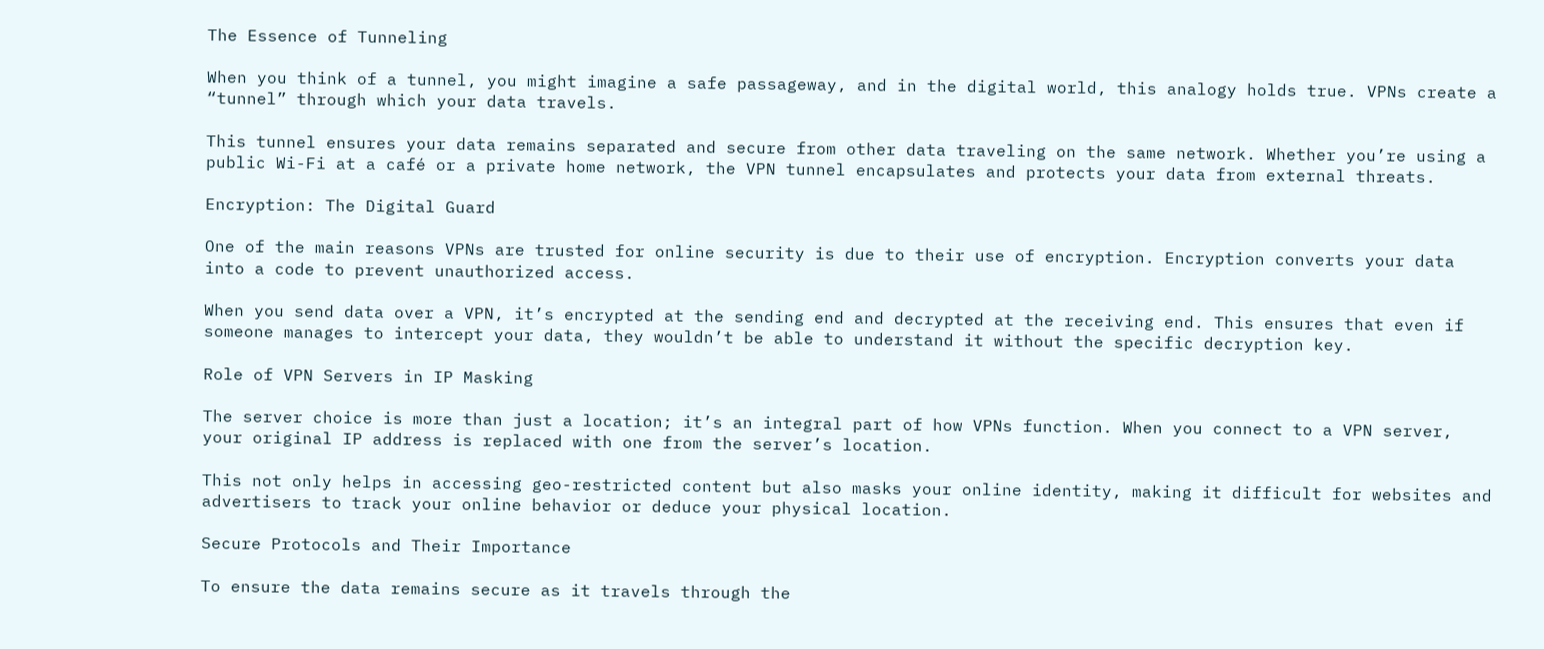The Essence of Tunneling

When you think of a tunnel, you might imagine a safe passageway, and in the digital world, this analogy holds true. VPNs create a “tunnel” through which your data travels.

This tunnel ensures your data remains separated and secure from other data traveling on the same network. Whether you’re using a public Wi-Fi at a café or a private home network, the VPN tunnel encapsulates and protects your data from external threats.

Encryption: The Digital Guard

One of the main reasons VPNs are trusted for online security is due to their use of encryption. Encryption converts your data into a code to prevent unauthorized access.

When you send data over a VPN, it’s encrypted at the sending end and decrypted at the receiving end. This ensures that even if someone manages to intercept your data, they wouldn’t be able to understand it without the specific decryption key.

Role of VPN Servers in IP Masking

The server choice is more than just a location; it’s an integral part of how VPNs function. When you connect to a VPN server, your original IP address is replaced with one from the server’s location.

This not only helps in accessing geo-restricted content but also masks your online identity, making it difficult for websites and advertisers to track your online behavior or deduce your physical location.

Secure Protocols and Their Importance

To ensure the data remains secure as it travels through the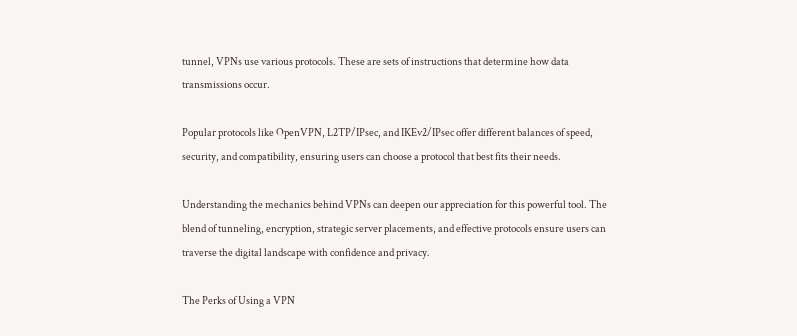tunnel, VPNs use various protocols. These are sets of instructions that determine how data transmissions occur.

Popular protocols like OpenVPN, L2TP/IPsec, and IKEv2/IPsec offer different balances of speed, security, and compatibility, ensuring users can choose a protocol that best fits their needs.

Understanding the mechanics behind VPNs can deepen our appreciation for this powerful tool. The blend of tunneling, encryption, strategic server placements, and effective protocols ensure users can traverse the digital landscape with confidence and privacy.

The Perks of Using a VPN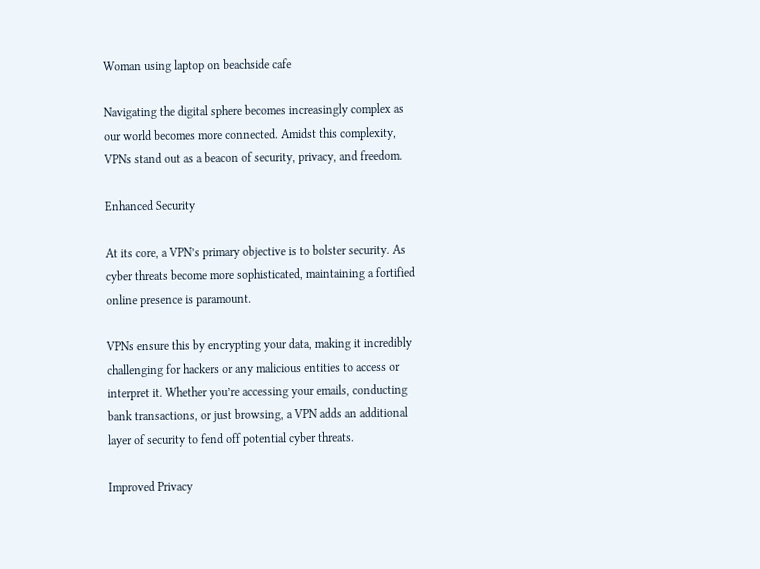Woman using laptop on beachside cafe

Navigating the digital sphere becomes increasingly complex as our world becomes more connected. Amidst this complexity, VPNs stand out as a beacon of security, privacy, and freedom.

Enhanced Security

At its core, a VPN’s primary objective is to bolster security. As cyber threats become more sophisticated, maintaining a fortified online presence is paramount.

VPNs ensure this by encrypting your data, making it incredibly challenging for hackers or any malicious entities to access or interpret it. Whether you’re accessing your emails, conducting bank transactions, or just browsing, a VPN adds an additional layer of security to fend off potential cyber threats.

Improved Privacy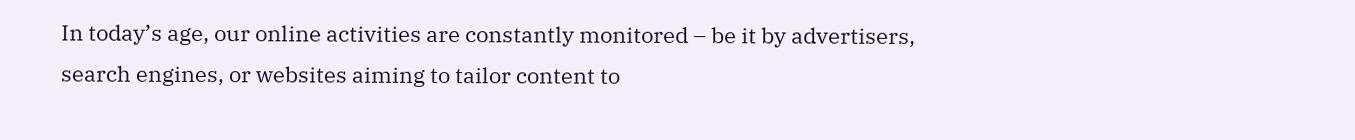In today’s age, our online activities are constantly monitored – be it by advertisers, search engines, or websites aiming to tailor content to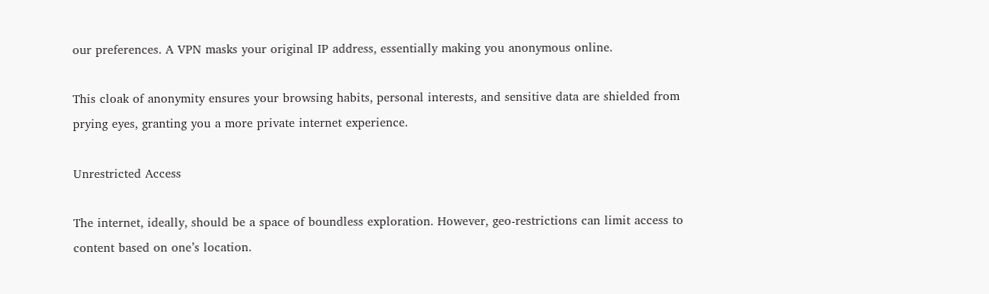our preferences. A VPN masks your original IP address, essentially making you anonymous online.

This cloak of anonymity ensures your browsing habits, personal interests, and sensitive data are shielded from prying eyes, granting you a more private internet experience.

Unrestricted Access

The internet, ideally, should be a space of boundless exploration. However, geo-restrictions can limit access to content based on one’s location.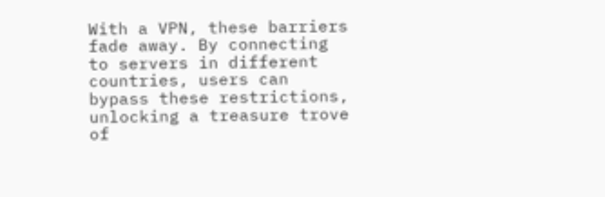With a VPN, these barriers fade away. By connecting to servers in different countries, users can bypass these restrictions, unlocking a treasure trove of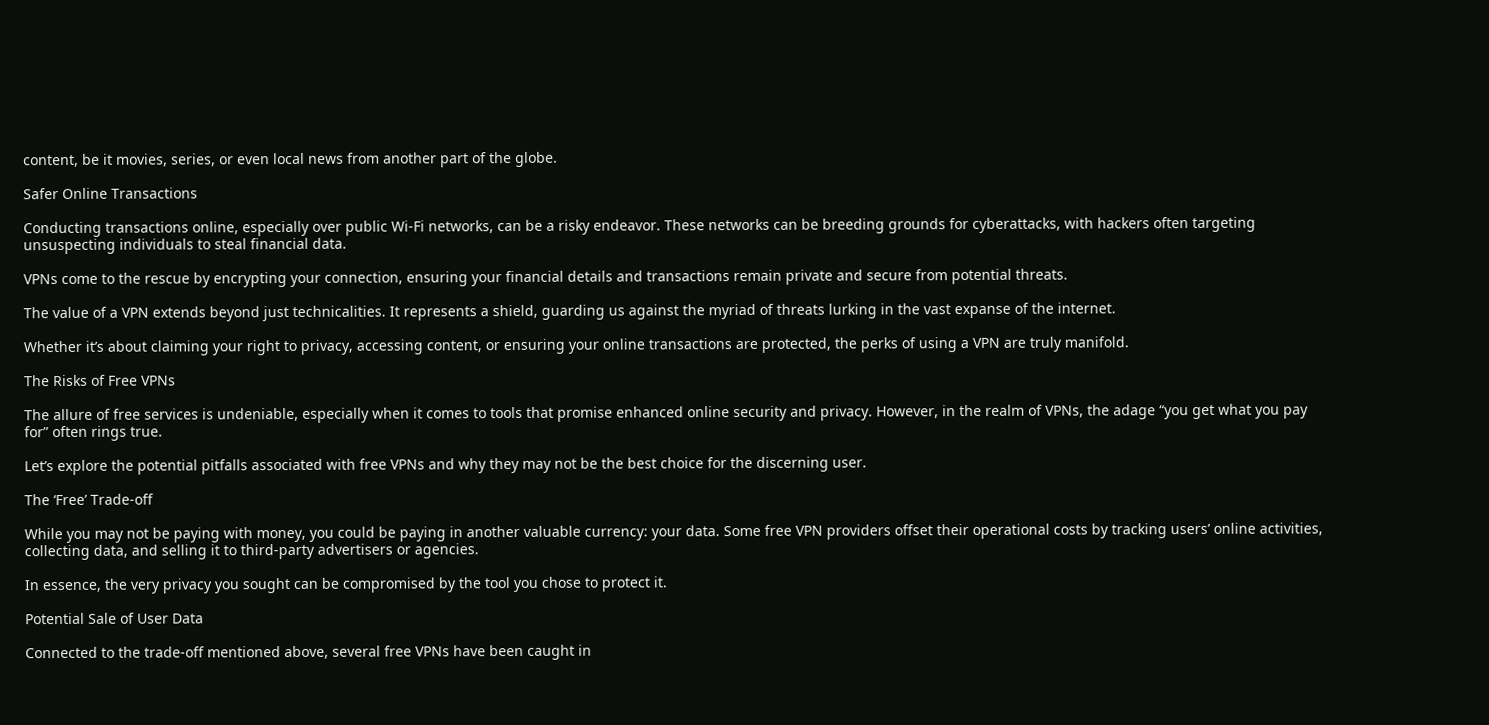content, be it movies, series, or even local news from another part of the globe.

Safer Online Transactions

Conducting transactions online, especially over public Wi-Fi networks, can be a risky endeavor. These networks can be breeding grounds for cyberattacks, with hackers often targeting unsuspecting individuals to steal financial data.

VPNs come to the rescue by encrypting your connection, ensuring your financial details and transactions remain private and secure from potential threats.

The value of a VPN extends beyond just technicalities. It represents a shield, guarding us against the myriad of threats lurking in the vast expanse of the internet.

Whether it’s about claiming your right to privacy, accessing content, or ensuring your online transactions are protected, the perks of using a VPN are truly manifold.

The Risks of Free VPNs

The allure of free services is undeniable, especially when it comes to tools that promise enhanced online security and privacy. However, in the realm of VPNs, the adage “you get what you pay for” often rings true.

Let’s explore the potential pitfalls associated with free VPNs and why they may not be the best choice for the discerning user.

The ‘Free’ Trade-off

While you may not be paying with money, you could be paying in another valuable currency: your data. Some free VPN providers offset their operational costs by tracking users’ online activities, collecting data, and selling it to third-party advertisers or agencies.

In essence, the very privacy you sought can be compromised by the tool you chose to protect it.

Potential Sale of User Data

Connected to the trade-off mentioned above, several free VPNs have been caught in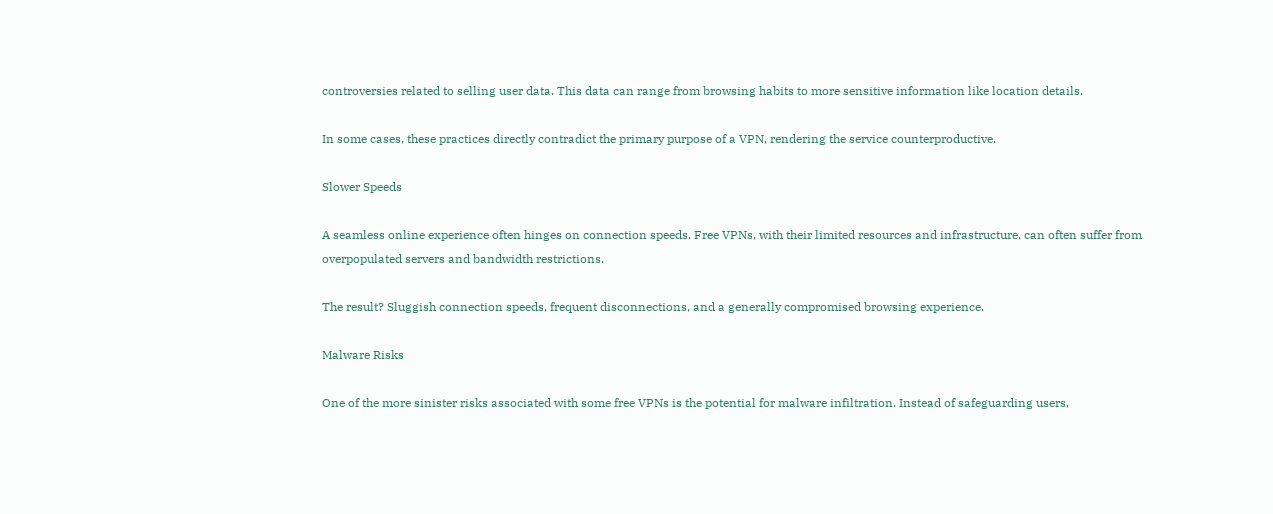controversies related to selling user data. This data can range from browsing habits to more sensitive information like location details.

In some cases, these practices directly contradict the primary purpose of a VPN, rendering the service counterproductive.

Slower Speeds

A seamless online experience often hinges on connection speeds. Free VPNs, with their limited resources and infrastructure, can often suffer from overpopulated servers and bandwidth restrictions.

The result? Sluggish connection speeds, frequent disconnections, and a generally compromised browsing experience.

Malware Risks

One of the more sinister risks associated with some free VPNs is the potential for malware infiltration. Instead of safeguarding users,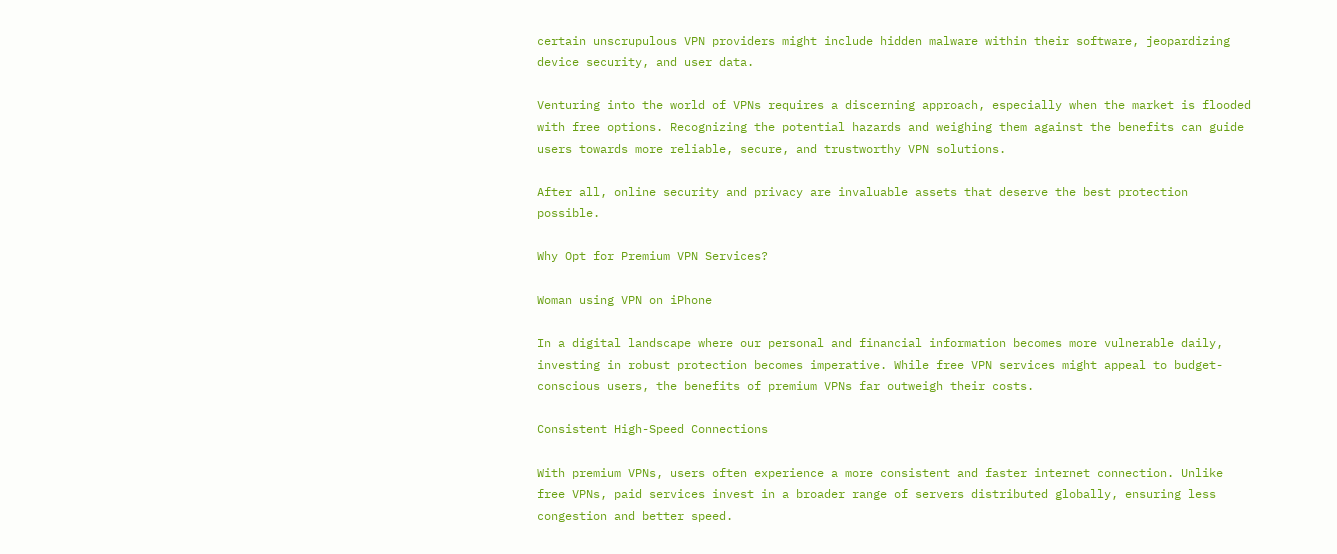certain unscrupulous VPN providers might include hidden malware within their software, jeopardizing device security, and user data.

Venturing into the world of VPNs requires a discerning approach, especially when the market is flooded with free options. Recognizing the potential hazards and weighing them against the benefits can guide users towards more reliable, secure, and trustworthy VPN solutions.

After all, online security and privacy are invaluable assets that deserve the best protection possible.

Why Opt for Premium VPN Services?

Woman using VPN on iPhone

In a digital landscape where our personal and financial information becomes more vulnerable daily, investing in robust protection becomes imperative. While free VPN services might appeal to budget-conscious users, the benefits of premium VPNs far outweigh their costs.

Consistent High-Speed Connections

With premium VPNs, users often experience a more consistent and faster internet connection. Unlike free VPNs, paid services invest in a broader range of servers distributed globally, ensuring less congestion and better speed.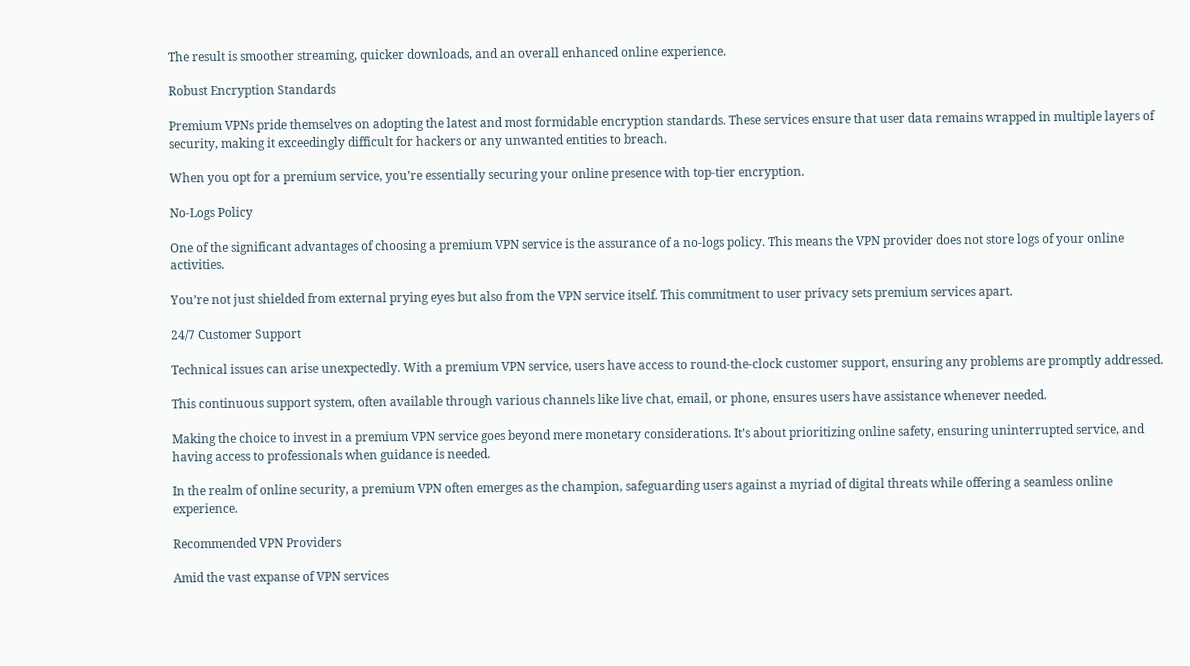The result is smoother streaming, quicker downloads, and an overall enhanced online experience.

Robust Encryption Standards

Premium VPNs pride themselves on adopting the latest and most formidable encryption standards. These services ensure that user data remains wrapped in multiple layers of security, making it exceedingly difficult for hackers or any unwanted entities to breach.

When you opt for a premium service, you’re essentially securing your online presence with top-tier encryption.

No-Logs Policy

One of the significant advantages of choosing a premium VPN service is the assurance of a no-logs policy. This means the VPN provider does not store logs of your online activities.

You’re not just shielded from external prying eyes but also from the VPN service itself. This commitment to user privacy sets premium services apart.

24/7 Customer Support

Technical issues can arise unexpectedly. With a premium VPN service, users have access to round-the-clock customer support, ensuring any problems are promptly addressed.

This continuous support system, often available through various channels like live chat, email, or phone, ensures users have assistance whenever needed.

Making the choice to invest in a premium VPN service goes beyond mere monetary considerations. It’s about prioritizing online safety, ensuring uninterrupted service, and having access to professionals when guidance is needed.

In the realm of online security, a premium VPN often emerges as the champion, safeguarding users against a myriad of digital threats while offering a seamless online experience.

Recommended VPN Providers

Amid the vast expanse of VPN services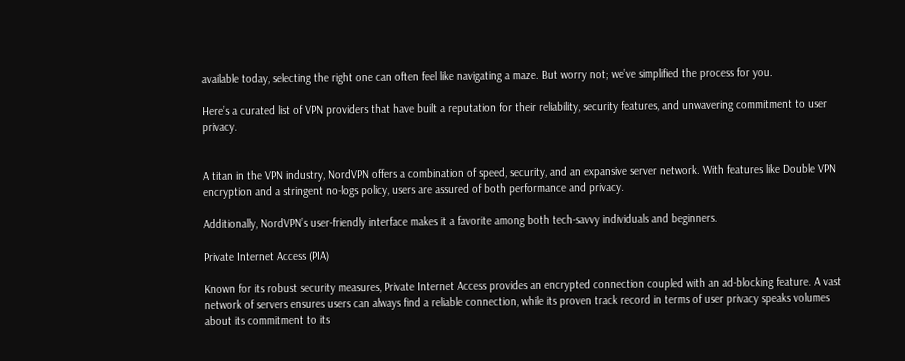available today, selecting the right one can often feel like navigating a maze. But worry not; we’ve simplified the process for you.

Here’s a curated list of VPN providers that have built a reputation for their reliability, security features, and unwavering commitment to user privacy.


A titan in the VPN industry, NordVPN offers a combination of speed, security, and an expansive server network. With features like Double VPN encryption and a stringent no-logs policy, users are assured of both performance and privacy.

Additionally, NordVPN’s user-friendly interface makes it a favorite among both tech-savvy individuals and beginners.

Private Internet Access (PIA)

Known for its robust security measures, Private Internet Access provides an encrypted connection coupled with an ad-blocking feature. A vast network of servers ensures users can always find a reliable connection, while its proven track record in terms of user privacy speaks volumes about its commitment to its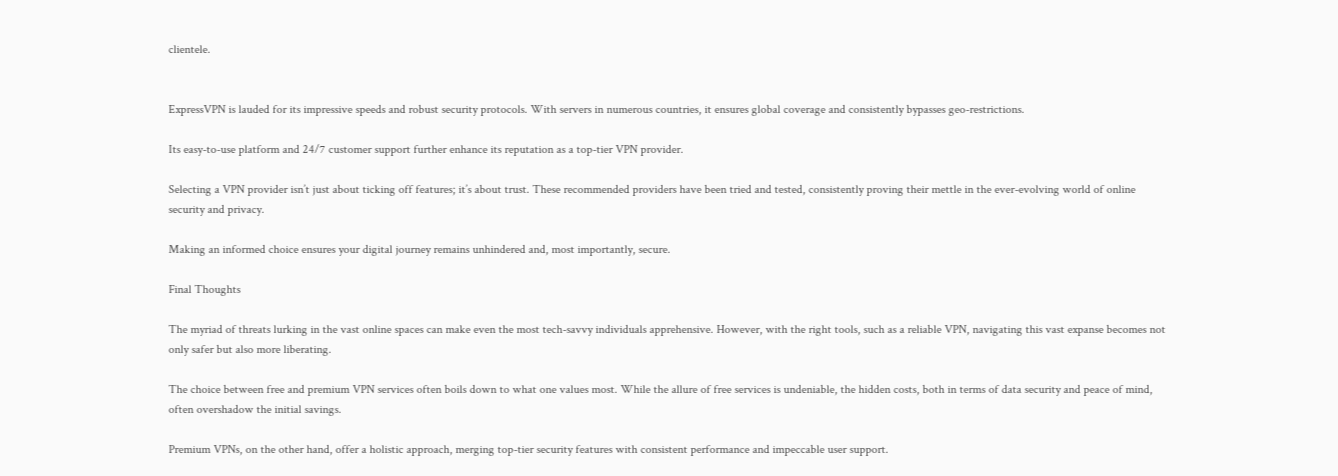clientele.


ExpressVPN is lauded for its impressive speeds and robust security protocols. With servers in numerous countries, it ensures global coverage and consistently bypasses geo-restrictions.

Its easy-to-use platform and 24/7 customer support further enhance its reputation as a top-tier VPN provider.

Selecting a VPN provider isn’t just about ticking off features; it’s about trust. These recommended providers have been tried and tested, consistently proving their mettle in the ever-evolving world of online security and privacy.

Making an informed choice ensures your digital journey remains unhindered and, most importantly, secure.

Final Thoughts

The myriad of threats lurking in the vast online spaces can make even the most tech-savvy individuals apprehensive. However, with the right tools, such as a reliable VPN, navigating this vast expanse becomes not only safer but also more liberating.

The choice between free and premium VPN services often boils down to what one values most. While the allure of free services is undeniable, the hidden costs, both in terms of data security and peace of mind, often overshadow the initial savings.

Premium VPNs, on the other hand, offer a holistic approach, merging top-tier security features with consistent performance and impeccable user support.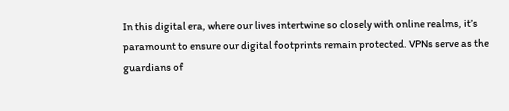In this digital era, where our lives intertwine so closely with online realms, it’s paramount to ensure our digital footprints remain protected. VPNs serve as the guardians of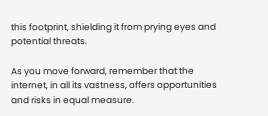this footprint, shielding it from prying eyes and potential threats.

As you move forward, remember that the internet, in all its vastness, offers opportunities and risks in equal measure.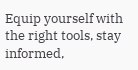Equip yourself with the right tools, stay informed,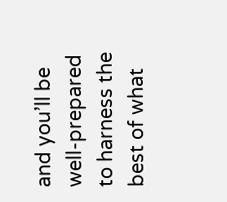and you’ll be well-prepared to harness the best of what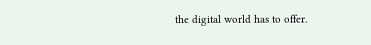the digital world has to offer.